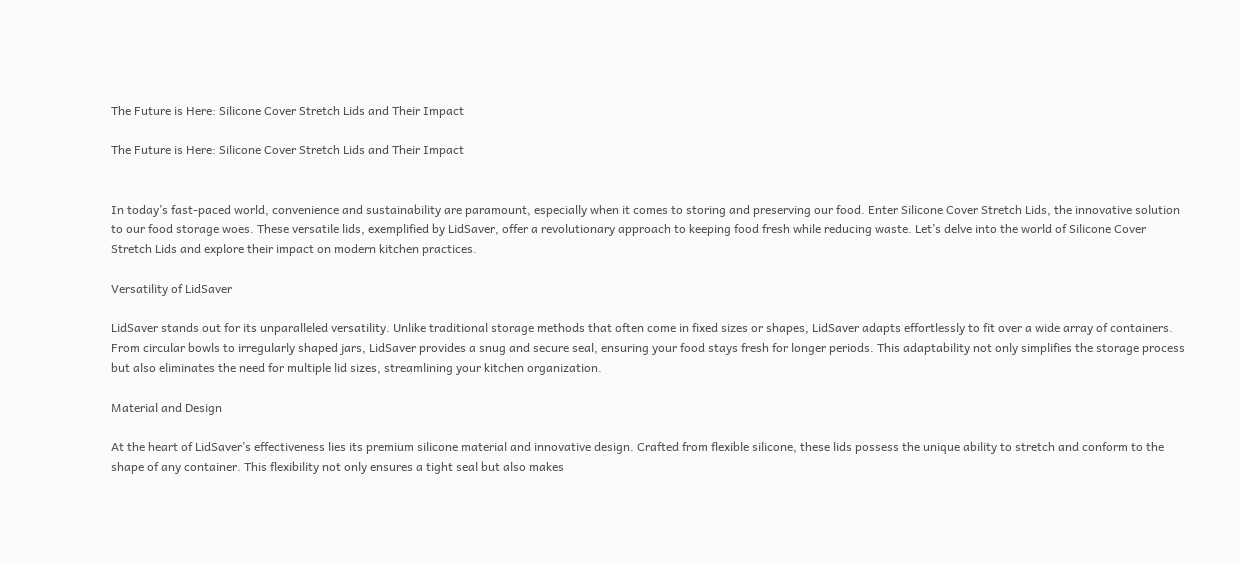The Future is Here: Silicone Cover Stretch Lids and Their Impact

The Future is Here: Silicone Cover Stretch Lids and Their Impact


In today’s fast-paced world, convenience and sustainability are paramount, especially when it comes to storing and preserving our food. Enter Silicone Cover Stretch Lids, the innovative solution to our food storage woes. These versatile lids, exemplified by LidSaver, offer a revolutionary approach to keeping food fresh while reducing waste. Let’s delve into the world of Silicone Cover Stretch Lids and explore their impact on modern kitchen practices.

Versatility of LidSaver

LidSaver stands out for its unparalleled versatility. Unlike traditional storage methods that often come in fixed sizes or shapes, LidSaver adapts effortlessly to fit over a wide array of containers. From circular bowls to irregularly shaped jars, LidSaver provides a snug and secure seal, ensuring your food stays fresh for longer periods. This adaptability not only simplifies the storage process but also eliminates the need for multiple lid sizes, streamlining your kitchen organization.

Material and Design

At the heart of LidSaver’s effectiveness lies its premium silicone material and innovative design. Crafted from flexible silicone, these lids possess the unique ability to stretch and conform to the shape of any container. This flexibility not only ensures a tight seal but also makes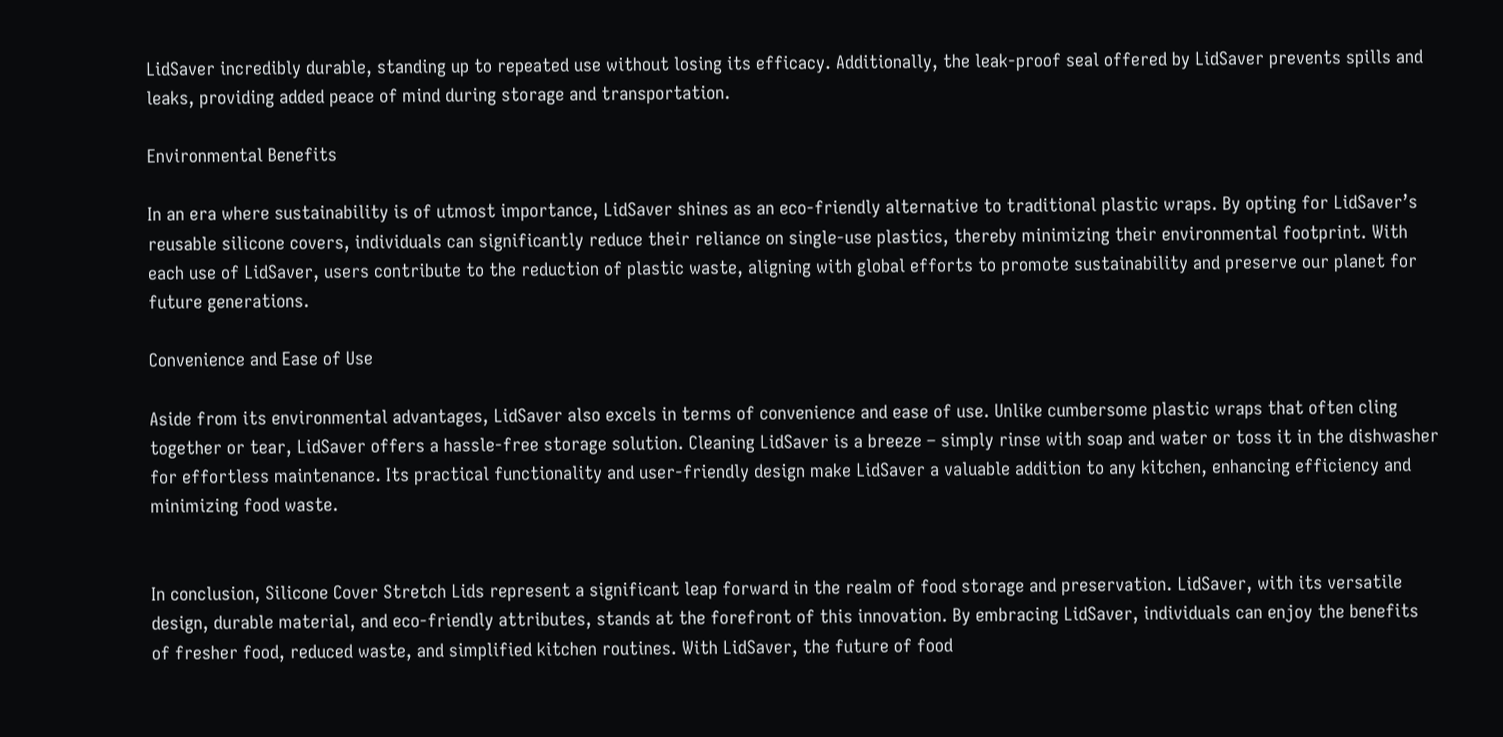LidSaver incredibly durable, standing up to repeated use without losing its efficacy. Additionally, the leak-proof seal offered by LidSaver prevents spills and leaks, providing added peace of mind during storage and transportation.

Environmental Benefits

In an era where sustainability is of utmost importance, LidSaver shines as an eco-friendly alternative to traditional plastic wraps. By opting for LidSaver’s reusable silicone covers, individuals can significantly reduce their reliance on single-use plastics, thereby minimizing their environmental footprint. With each use of LidSaver, users contribute to the reduction of plastic waste, aligning with global efforts to promote sustainability and preserve our planet for future generations.

Convenience and Ease of Use

Aside from its environmental advantages, LidSaver also excels in terms of convenience and ease of use. Unlike cumbersome plastic wraps that often cling together or tear, LidSaver offers a hassle-free storage solution. Cleaning LidSaver is a breeze – simply rinse with soap and water or toss it in the dishwasher for effortless maintenance. Its practical functionality and user-friendly design make LidSaver a valuable addition to any kitchen, enhancing efficiency and minimizing food waste.


In conclusion, Silicone Cover Stretch Lids represent a significant leap forward in the realm of food storage and preservation. LidSaver, with its versatile design, durable material, and eco-friendly attributes, stands at the forefront of this innovation. By embracing LidSaver, individuals can enjoy the benefits of fresher food, reduced waste, and simplified kitchen routines. With LidSaver, the future of food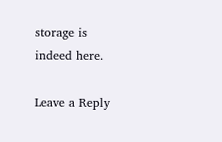storage is indeed here.

Leave a Reply